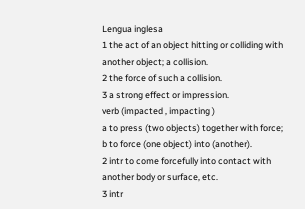Lengua inglesa
1 the act of an object hitting or colliding with another object; a collision.
2 the force of such a collision.
3 a strong effect or impression.
verb (impacted , impacting )
a to press (two objects) together with force;
b to force (one object) into (another).
2 intr to come forcefully into contact with another body or surface, etc.
3 intr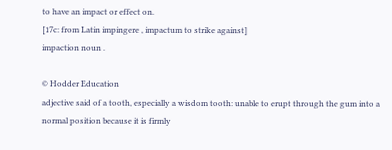to have an impact or effect on.
[17c: from Latin impingere , impactum to strike against]
impaction noun .

© Hodder Education
adjective said of a tooth, especially a wisdom tooth: unable to erupt through the gum into a normal position because it is firmly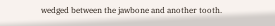wedged between the jawbone and another tooth.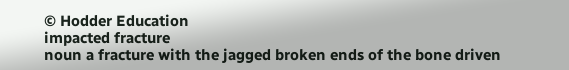© Hodder Education
impacted fracture
noun a fracture with the jagged broken ends of the bone driven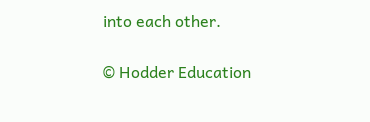into each other.

© Hodder Education